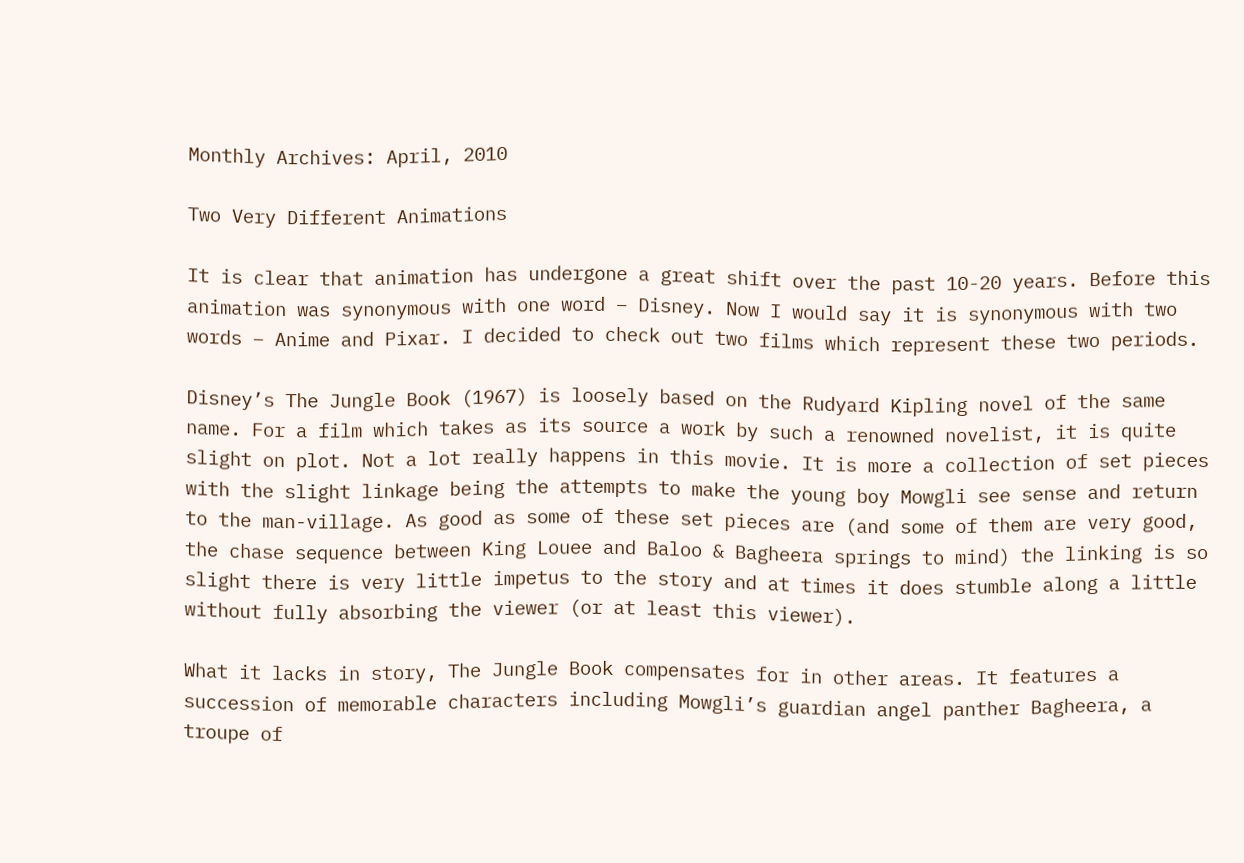Monthly Archives: April, 2010

Two Very Different Animations

It is clear that animation has undergone a great shift over the past 10-20 years. Before this animation was synonymous with one word – Disney. Now I would say it is synonymous with two words – Anime and Pixar. I decided to check out two films which represent these two periods.

Disney’s The Jungle Book (1967) is loosely based on the Rudyard Kipling novel of the same name. For a film which takes as its source a work by such a renowned novelist, it is quite slight on plot. Not a lot really happens in this movie. It is more a collection of set pieces with the slight linkage being the attempts to make the young boy Mowgli see sense and return to the man-village. As good as some of these set pieces are (and some of them are very good, the chase sequence between King Louee and Baloo & Bagheera springs to mind) the linking is so slight there is very little impetus to the story and at times it does stumble along a little without fully absorbing the viewer (or at least this viewer).

What it lacks in story, The Jungle Book compensates for in other areas. It features a succession of memorable characters including Mowgli’s guardian angel panther Bagheera, a troupe of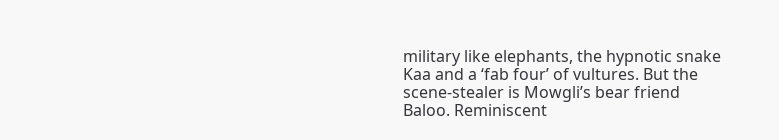military like elephants, the hypnotic snake Kaa and a ‘fab four’ of vultures. But the scene-stealer is Mowgli’s bear friend Baloo. Reminiscent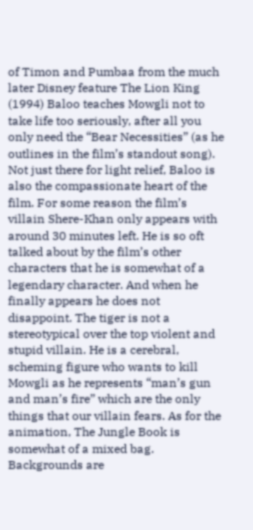of Timon and Pumbaa from the much later Disney feature The Lion King (1994) Baloo teaches Mowgli not to take life too seriously, after all you only need the “Bear Necessities” (as he outlines in the film’s standout song). Not just there for light relief, Baloo is also the compassionate heart of the film. For some reason the film’s villain Shere-Khan only appears with around 30 minutes left. He is so oft talked about by the film’s other characters that he is somewhat of a legendary character. And when he finally appears he does not disappoint. The tiger is not a stereotypical over the top violent and stupid villain. He is a cerebral, scheming figure who wants to kill Mowgli as he represents “man’s gun and man’s fire” which are the only things that our villain fears. As for the animation, The Jungle Book is somewhat of a mixed bag. Backgrounds are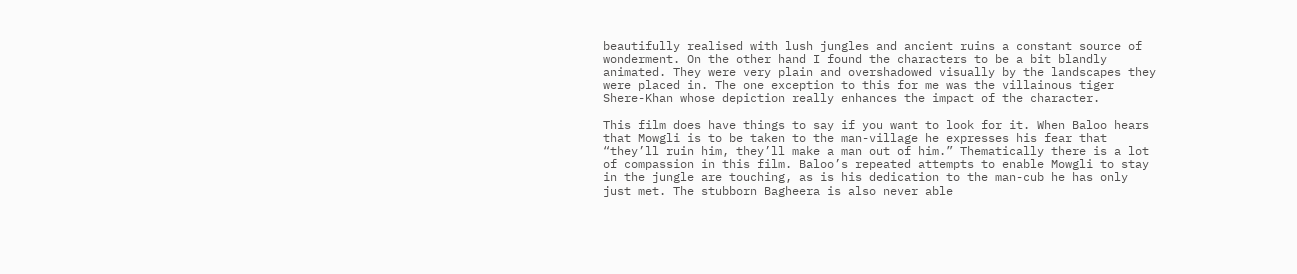beautifully realised with lush jungles and ancient ruins a constant source of wonderment. On the other hand I found the characters to be a bit blandly animated. They were very plain and overshadowed visually by the landscapes they were placed in. The one exception to this for me was the villainous tiger Shere-Khan whose depiction really enhances the impact of the character.

This film does have things to say if you want to look for it. When Baloo hears that Mowgli is to be taken to the man-village he expresses his fear that “they’ll ruin him, they’ll make a man out of him.” Thematically there is a lot of compassion in this film. Baloo’s repeated attempts to enable Mowgli to stay in the jungle are touching, as is his dedication to the man-cub he has only just met. The stubborn Bagheera is also never able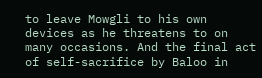to leave Mowgli to his own devices as he threatens to on many occasions. And the final act of self-sacrifice by Baloo in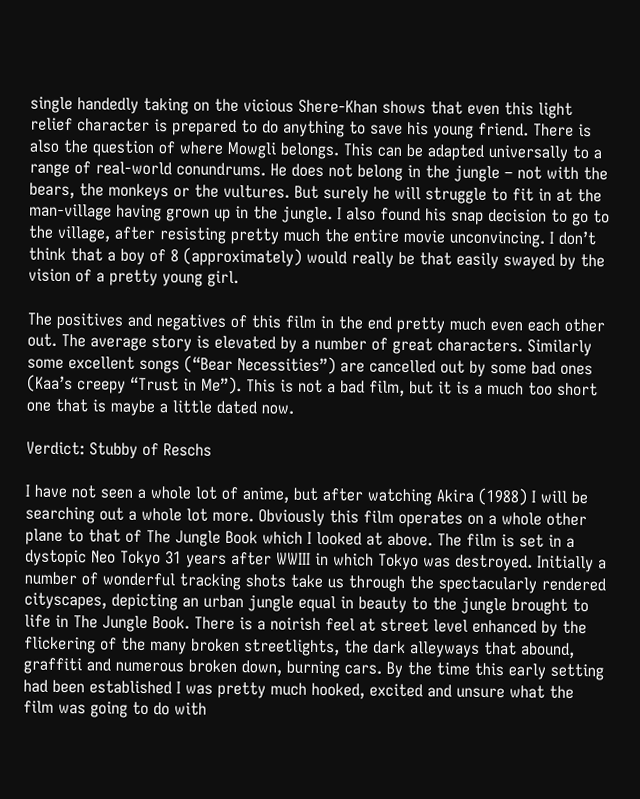single handedly taking on the vicious Shere-Khan shows that even this light relief character is prepared to do anything to save his young friend. There is also the question of where Mowgli belongs. This can be adapted universally to a range of real-world conundrums. He does not belong in the jungle – not with the bears, the monkeys or the vultures. But surely he will struggle to fit in at the man-village having grown up in the jungle. I also found his snap decision to go to the village, after resisting pretty much the entire movie unconvincing. I don’t think that a boy of 8 (approximately) would really be that easily swayed by the vision of a pretty young girl.

The positives and negatives of this film in the end pretty much even each other out. The average story is elevated by a number of great characters. Similarly some excellent songs (“Bear Necessities”) are cancelled out by some bad ones (Kaa’s creepy “Trust in Me”). This is not a bad film, but it is a much too short one that is maybe a little dated now.

Verdict: Stubby of Reschs

I have not seen a whole lot of anime, but after watching Akira (1988) I will be searching out a whole lot more. Obviously this film operates on a whole other plane to that of The Jungle Book which I looked at above. The film is set in a dystopic Neo Tokyo 31 years after WWIII in which Tokyo was destroyed. Initially a number of wonderful tracking shots take us through the spectacularly rendered cityscapes, depicting an urban jungle equal in beauty to the jungle brought to life in The Jungle Book. There is a noirish feel at street level enhanced by the flickering of the many broken streetlights, the dark alleyways that abound, graffiti and numerous broken down, burning cars. By the time this early setting had been established I was pretty much hooked, excited and unsure what the film was going to do with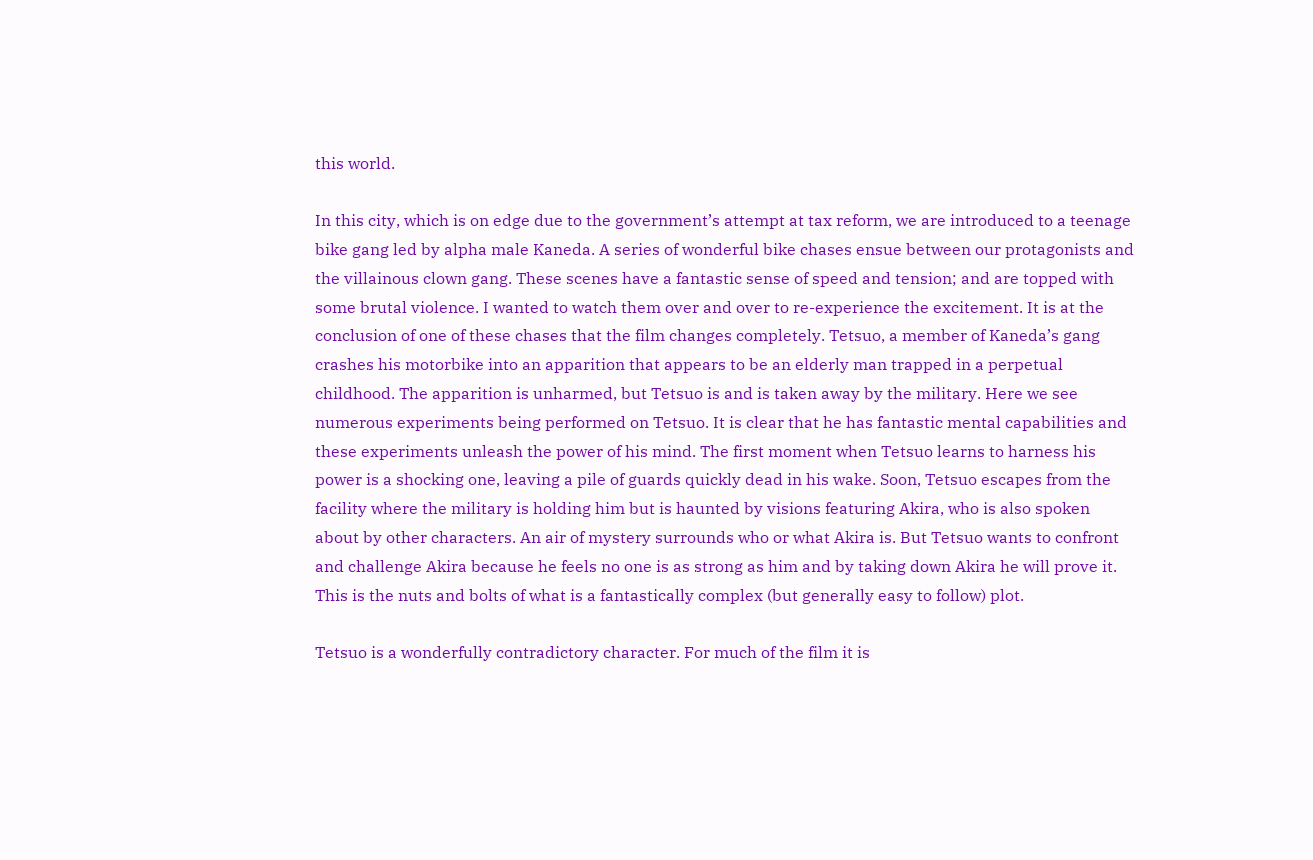this world.

In this city, which is on edge due to the government’s attempt at tax reform, we are introduced to a teenage bike gang led by alpha male Kaneda. A series of wonderful bike chases ensue between our protagonists and the villainous clown gang. These scenes have a fantastic sense of speed and tension; and are topped with some brutal violence. I wanted to watch them over and over to re-experience the excitement. It is at the conclusion of one of these chases that the film changes completely. Tetsuo, a member of Kaneda’s gang crashes his motorbike into an apparition that appears to be an elderly man trapped in a perpetual childhood. The apparition is unharmed, but Tetsuo is and is taken away by the military. Here we see numerous experiments being performed on Tetsuo. It is clear that he has fantastic mental capabilities and these experiments unleash the power of his mind. The first moment when Tetsuo learns to harness his power is a shocking one, leaving a pile of guards quickly dead in his wake. Soon, Tetsuo escapes from the facility where the military is holding him but is haunted by visions featuring Akira, who is also spoken about by other characters. An air of mystery surrounds who or what Akira is. But Tetsuo wants to confront and challenge Akira because he feels no one is as strong as him and by taking down Akira he will prove it. This is the nuts and bolts of what is a fantastically complex (but generally easy to follow) plot.

Tetsuo is a wonderfully contradictory character. For much of the film it is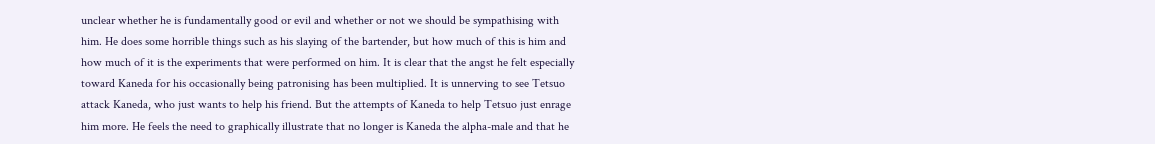unclear whether he is fundamentally good or evil and whether or not we should be sympathising with him. He does some horrible things such as his slaying of the bartender, but how much of this is him and how much of it is the experiments that were performed on him. It is clear that the angst he felt especially toward Kaneda for his occasionally being patronising has been multiplied. It is unnerving to see Tetsuo attack Kaneda, who just wants to help his friend. But the attempts of Kaneda to help Tetsuo just enrage him more. He feels the need to graphically illustrate that no longer is Kaneda the alpha-male and that he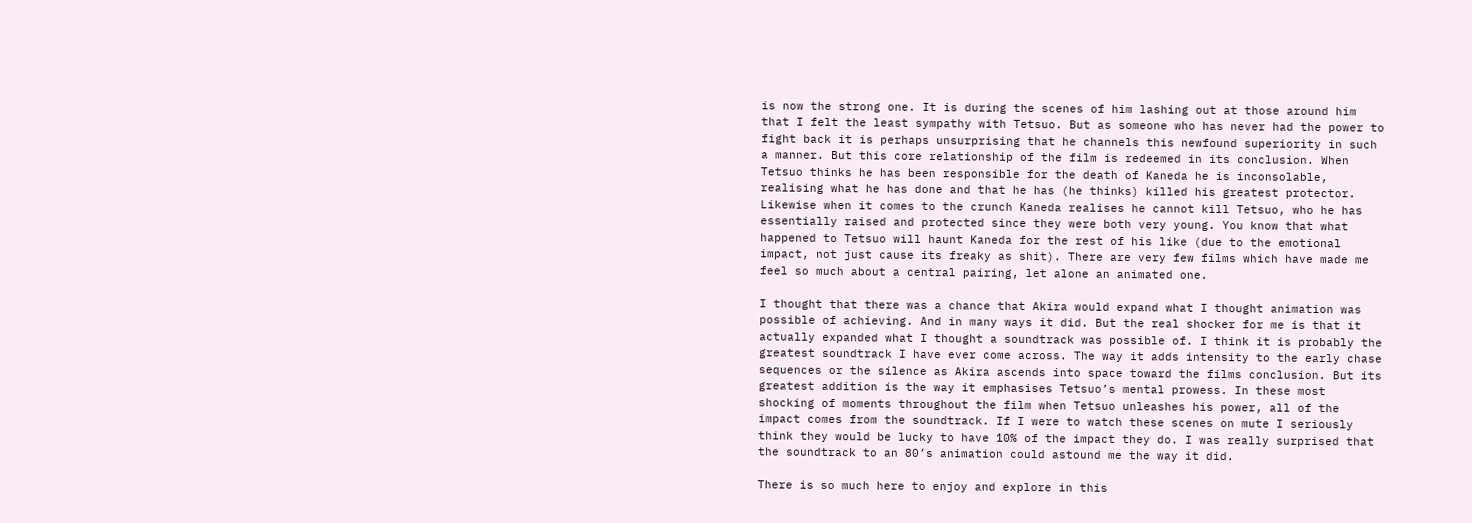is now the strong one. It is during the scenes of him lashing out at those around him that I felt the least sympathy with Tetsuo. But as someone who has never had the power to fight back it is perhaps unsurprising that he channels this newfound superiority in such a manner. But this core relationship of the film is redeemed in its conclusion. When Tetsuo thinks he has been responsible for the death of Kaneda he is inconsolable, realising what he has done and that he has (he thinks) killed his greatest protector. Likewise when it comes to the crunch Kaneda realises he cannot kill Tetsuo, who he has essentially raised and protected since they were both very young. You know that what happened to Tetsuo will haunt Kaneda for the rest of his like (due to the emotional impact, not just cause its freaky as shit). There are very few films which have made me feel so much about a central pairing, let alone an animated one.

I thought that there was a chance that Akira would expand what I thought animation was possible of achieving. And in many ways it did. But the real shocker for me is that it actually expanded what I thought a soundtrack was possible of. I think it is probably the greatest soundtrack I have ever come across. The way it adds intensity to the early chase sequences or the silence as Akira ascends into space toward the films conclusion. But its greatest addition is the way it emphasises Tetsuo’s mental prowess. In these most shocking of moments throughout the film when Tetsuo unleashes his power, all of the impact comes from the soundtrack. If I were to watch these scenes on mute I seriously think they would be lucky to have 10% of the impact they do. I was really surprised that the soundtrack to an 80’s animation could astound me the way it did.

There is so much here to enjoy and explore in this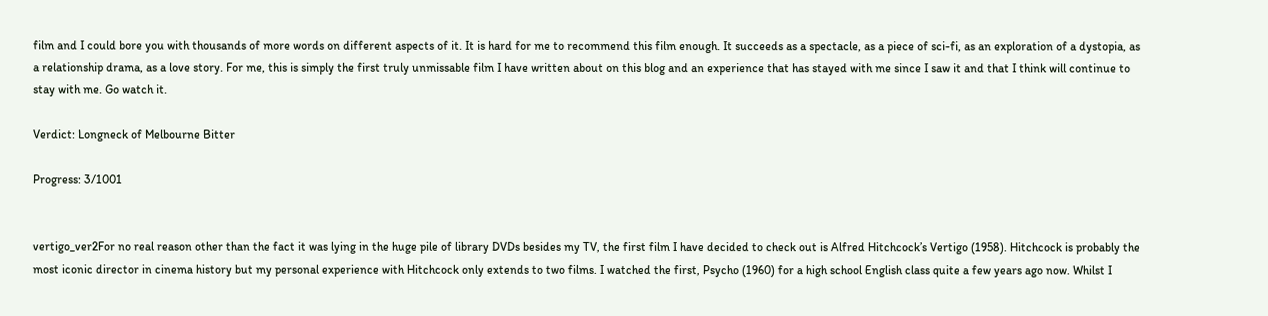film and I could bore you with thousands of more words on different aspects of it. It is hard for me to recommend this film enough. It succeeds as a spectacle, as a piece of sci-fi, as an exploration of a dystopia, as a relationship drama, as a love story. For me, this is simply the first truly unmissable film I have written about on this blog and an experience that has stayed with me since I saw it and that I think will continue to stay with me. Go watch it.

Verdict: Longneck of Melbourne Bitter

Progress: 3/1001


vertigo_ver2For no real reason other than the fact it was lying in the huge pile of library DVDs besides my TV, the first film I have decided to check out is Alfred Hitchcock’s Vertigo (1958). Hitchcock is probably the most iconic director in cinema history but my personal experience with Hitchcock only extends to two films. I watched the first, Psycho (1960) for a high school English class quite a few years ago now. Whilst I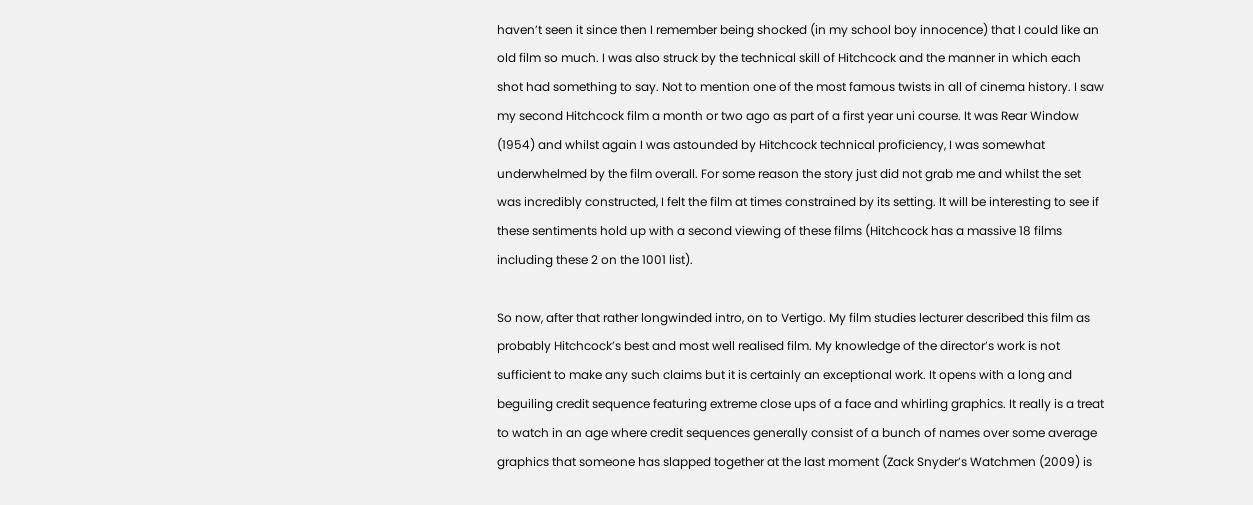haven’t seen it since then I remember being shocked (in my school boy innocence) that I could like an old film so much. I was also struck by the technical skill of Hitchcock and the manner in which each shot had something to say. Not to mention one of the most famous twists in all of cinema history. I saw my second Hitchcock film a month or two ago as part of a first year uni course. It was Rear Window (1954) and whilst again I was astounded by Hitchcock technical proficiency, I was somewhat underwhelmed by the film overall. For some reason the story just did not grab me and whilst the set was incredibly constructed, I felt the film at times constrained by its setting. It will be interesting to see if these sentiments hold up with a second viewing of these films (Hitchcock has a massive 18 films including these 2 on the 1001 list).

So now, after that rather longwinded intro, on to Vertigo. My film studies lecturer described this film as probably Hitchcock’s best and most well realised film. My knowledge of the director’s work is not sufficient to make any such claims but it is certainly an exceptional work. It opens with a long and beguiling credit sequence featuring extreme close ups of a face and whirling graphics. It really is a treat to watch in an age where credit sequences generally consist of a bunch of names over some average graphics that someone has slapped together at the last moment (Zack Snyder’s Watchmen (2009) is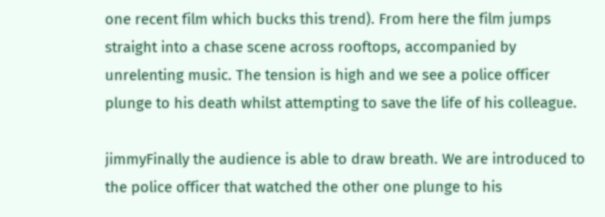one recent film which bucks this trend). From here the film jumps straight into a chase scene across rooftops, accompanied by unrelenting music. The tension is high and we see a police officer plunge to his death whilst attempting to save the life of his colleague.

jimmyFinally the audience is able to draw breath. We are introduced to the police officer that watched the other one plunge to his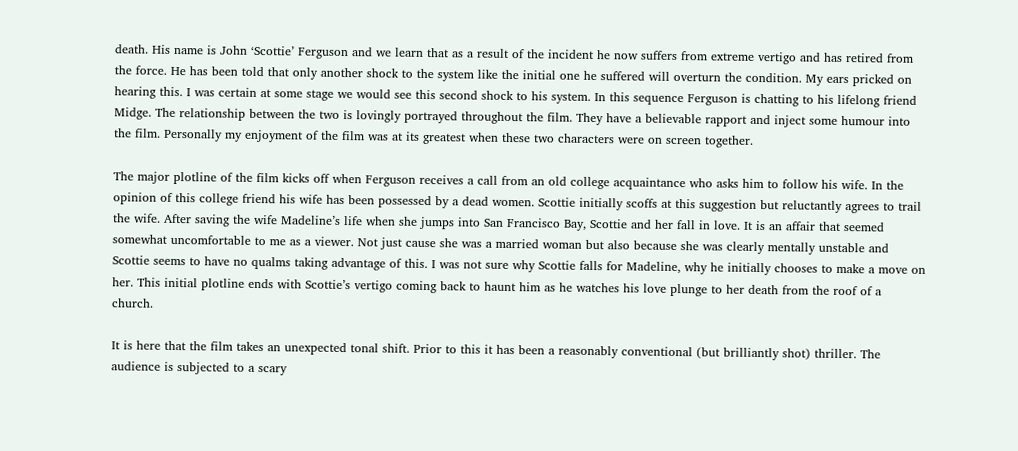death. His name is John ‘Scottie’ Ferguson and we learn that as a result of the incident he now suffers from extreme vertigo and has retired from the force. He has been told that only another shock to the system like the initial one he suffered will overturn the condition. My ears pricked on hearing this. I was certain at some stage we would see this second shock to his system. In this sequence Ferguson is chatting to his lifelong friend Midge. The relationship between the two is lovingly portrayed throughout the film. They have a believable rapport and inject some humour into the film. Personally my enjoyment of the film was at its greatest when these two characters were on screen together.

The major plotline of the film kicks off when Ferguson receives a call from an old college acquaintance who asks him to follow his wife. In the opinion of this college friend his wife has been possessed by a dead women. Scottie initially scoffs at this suggestion but reluctantly agrees to trail the wife. After saving the wife Madeline’s life when she jumps into San Francisco Bay, Scottie and her fall in love. It is an affair that seemed somewhat uncomfortable to me as a viewer. Not just cause she was a married woman but also because she was clearly mentally unstable and Scottie seems to have no qualms taking advantage of this. I was not sure why Scottie falls for Madeline, why he initially chooses to make a move on her. This initial plotline ends with Scottie’s vertigo coming back to haunt him as he watches his love plunge to her death from the roof of a church.

It is here that the film takes an unexpected tonal shift. Prior to this it has been a reasonably conventional (but brilliantly shot) thriller. The audience is subjected to a scary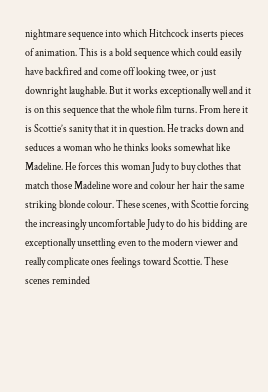nightmare sequence into which Hitchcock inserts pieces of animation. This is a bold sequence which could easily have backfired and come off looking twee, or just downright laughable. But it works exceptionally well and it is on this sequence that the whole film turns. From here it is Scottie’s sanity that it in question. He tracks down and seduces a woman who he thinks looks somewhat like Madeline. He forces this woman Judy to buy clothes that match those Madeline wore and colour her hair the same striking blonde colour. These scenes, with Scottie forcing the increasingly uncomfortable Judy to do his bidding are exceptionally unsettling even to the modern viewer and really complicate ones feelings toward Scottie. These scenes reminded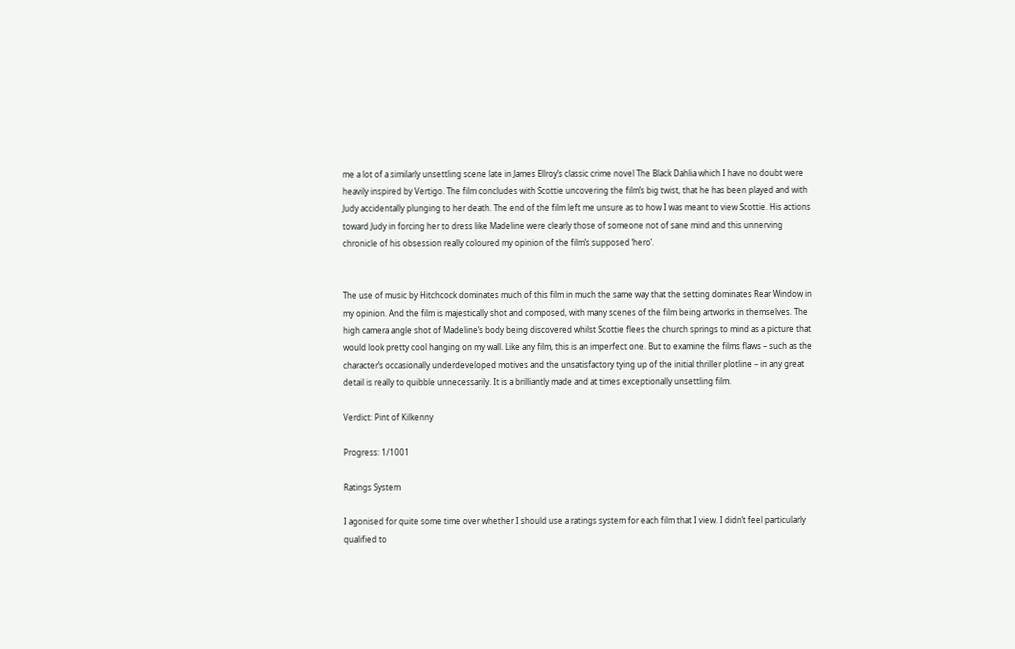me a lot of a similarly unsettling scene late in James Ellroy’s classic crime novel The Black Dahlia which I have no doubt were heavily inspired by Vertigo. The film concludes with Scottie uncovering the film’s big twist, that he has been played and with Judy accidentally plunging to her death. The end of the film left me unsure as to how I was meant to view Scottie. His actions toward Judy in forcing her to dress like Madeline were clearly those of someone not of sane mind and this unnerving chronicle of his obsession really coloured my opinion of the film’s supposed ‘hero’.


The use of music by Hitchcock dominates much of this film in much the same way that the setting dominates Rear Window in my opinion. And the film is majestically shot and composed, with many scenes of the film being artworks in themselves. The high camera angle shot of Madeline’s body being discovered whilst Scottie flees the church springs to mind as a picture that would look pretty cool hanging on my wall. Like any film, this is an imperfect one. But to examine the films flaws – such as the character’s occasionally underdeveloped motives and the unsatisfactory tying up of the initial thriller plotline – in any great detail is really to quibble unnecessarily. It is a brilliantly made and at times exceptionally unsettling film.

Verdict: Pint of Kilkenny

Progress: 1/1001

Ratings System

I agonised for quite some time over whether I should use a ratings system for each film that I view. I didn’t feel particularly qualified to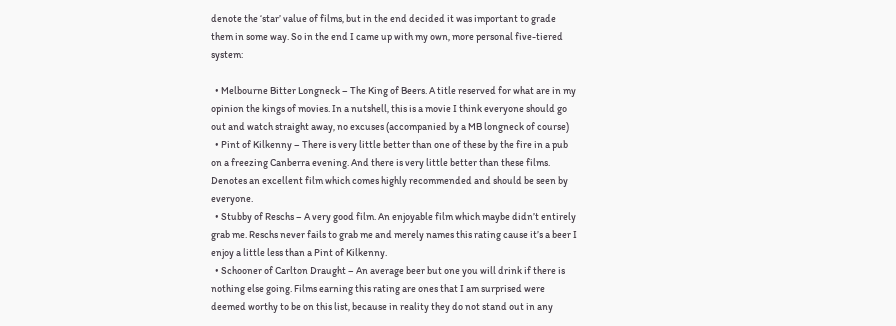denote the ‘star’ value of films, but in the end decided it was important to grade them in some way. So in the end I came up with my own, more personal five-tiered system:

  • Melbourne Bitter Longneck – The King of Beers. A title reserved for what are in my opinion the kings of movies. In a nutshell, this is a movie I think everyone should go out and watch straight away, no excuses (accompanied by a MB longneck of course)
  • Pint of Kilkenny – There is very little better than one of these by the fire in a pub on a freezing Canberra evening. And there is very little better than these films. Denotes an excellent film which comes highly recommended and should be seen by everyone.
  • Stubby of Reschs – A very good film. An enjoyable film which maybe didn’t entirely grab me. Reschs never fails to grab me and merely names this rating cause it’s a beer I enjoy a little less than a Pint of Kilkenny.
  • Schooner of Carlton Draught – An average beer but one you will drink if there is nothing else going. Films earning this rating are ones that I am surprised were deemed worthy to be on this list, because in reality they do not stand out in any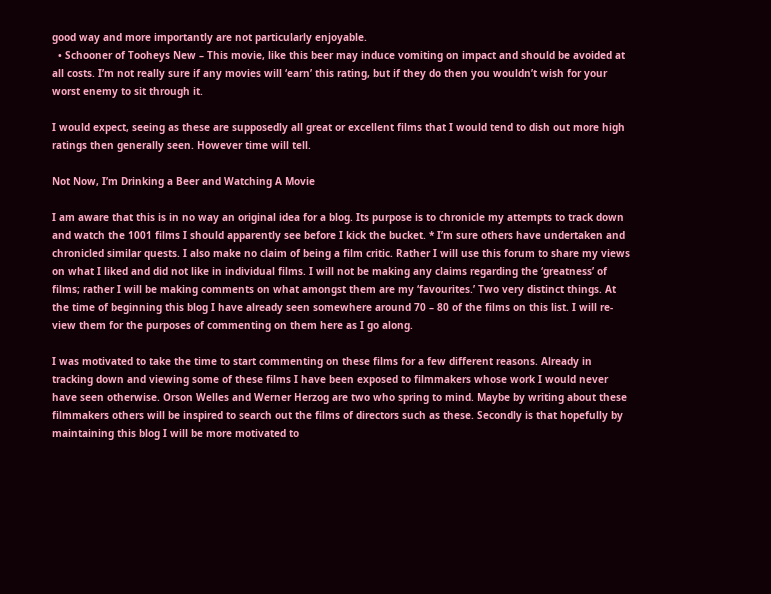good way and more importantly are not particularly enjoyable.
  • Schooner of Tooheys New – This movie, like this beer may induce vomiting on impact and should be avoided at all costs. I’m not really sure if any movies will ‘earn’ this rating, but if they do then you wouldn’t wish for your worst enemy to sit through it.

I would expect, seeing as these are supposedly all great or excellent films that I would tend to dish out more high ratings then generally seen. However time will tell.

Not Now, I’m Drinking a Beer and Watching A Movie

I am aware that this is in no way an original idea for a blog. Its purpose is to chronicle my attempts to track down and watch the 1001 films I should apparently see before I kick the bucket. * I’m sure others have undertaken and chronicled similar quests. I also make no claim of being a film critic. Rather I will use this forum to share my views on what I liked and did not like in individual films. I will not be making any claims regarding the ‘greatness’ of films; rather I will be making comments on what amongst them are my ‘favourites.’ Two very distinct things. At the time of beginning this blog I have already seen somewhere around 70 – 80 of the films on this list. I will re-view them for the purposes of commenting on them here as I go along.

I was motivated to take the time to start commenting on these films for a few different reasons. Already in tracking down and viewing some of these films I have been exposed to filmmakers whose work I would never have seen otherwise. Orson Welles and Werner Herzog are two who spring to mind. Maybe by writing about these filmmakers others will be inspired to search out the films of directors such as these. Secondly is that hopefully by maintaining this blog I will be more motivated to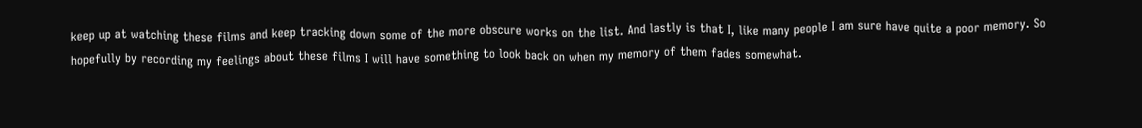keep up at watching these films and keep tracking down some of the more obscure works on the list. And lastly is that I, like many people I am sure have quite a poor memory. So hopefully by recording my feelings about these films I will have something to look back on when my memory of them fades somewhat.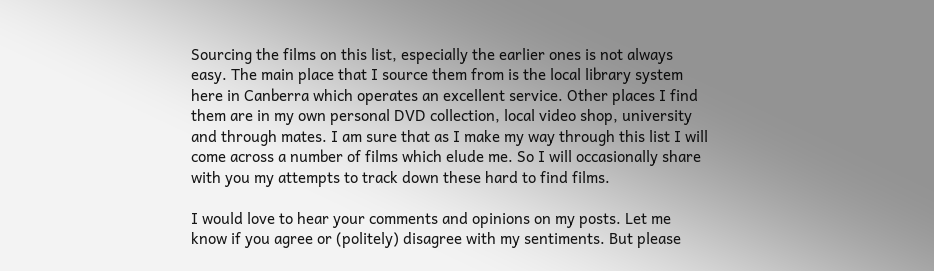Sourcing the films on this list, especially the earlier ones is not always easy. The main place that I source them from is the local library system here in Canberra which operates an excellent service. Other places I find them are in my own personal DVD collection, local video shop, university and through mates. I am sure that as I make my way through this list I will come across a number of films which elude me. So I will occasionally share with you my attempts to track down these hard to find films.

I would love to hear your comments and opinions on my posts. Let me know if you agree or (politely) disagree with my sentiments. But please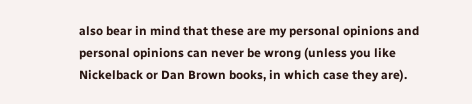also bear in mind that these are my personal opinions and personal opinions can never be wrong (unless you like Nickelback or Dan Brown books, in which case they are).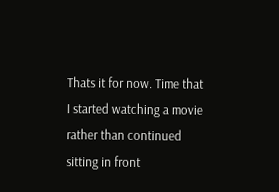Thats it for now. Time that I started watching a movie rather than continued sitting in front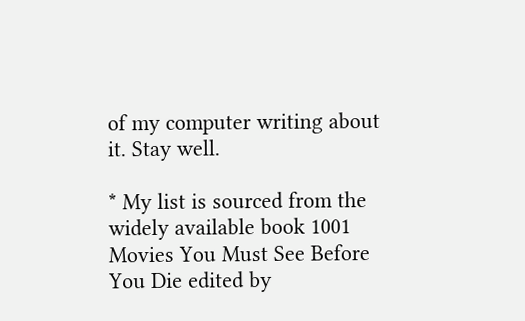of my computer writing about it. Stay well.

* My list is sourced from the widely available book 1001 Movies You Must See Before You Die edited by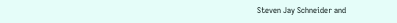Steven Jay Schneider and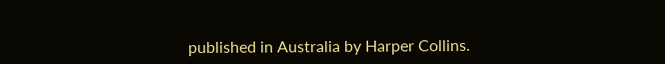published in Australia by Harper Collins.